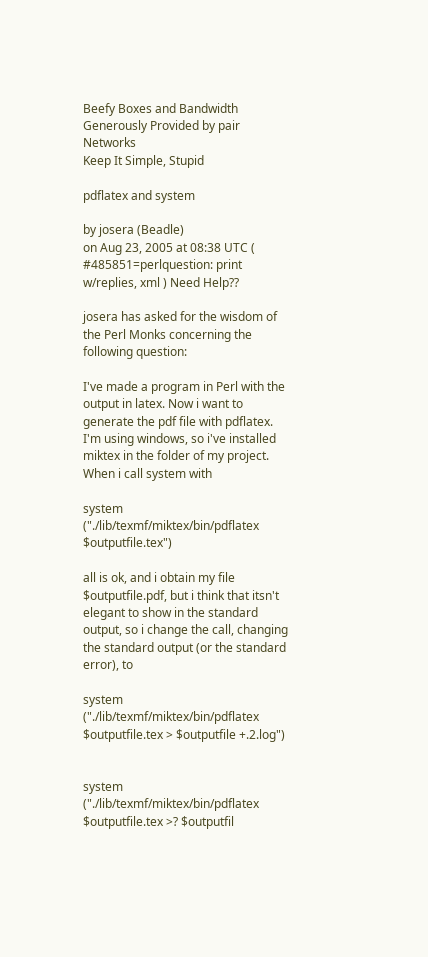Beefy Boxes and Bandwidth Generously Provided by pair Networks
Keep It Simple, Stupid

pdflatex and system

by josera (Beadle)
on Aug 23, 2005 at 08:38 UTC ( #485851=perlquestion: print w/replies, xml ) Need Help??

josera has asked for the wisdom of the Perl Monks concerning the following question:

I've made a program in Perl with the output in latex. Now i want to generate the pdf file with pdflatex. I'm using windows, so i've installed miktex in the folder of my project.
When i call system with

system ("./lib/texmf/miktex/bin/pdflatex $outputfile.tex")

all is ok, and i obtain my file $outputfile.pdf, but i think that itsn't elegant to show in the standard output, so i change the call, changing the standard output (or the standard error), to

system ("./lib/texmf/miktex/bin/pdflatex $outputfile.tex > $outputfile +.2.log")


system ("./lib/texmf/miktex/bin/pdflatex $outputfile.tex >? $outputfil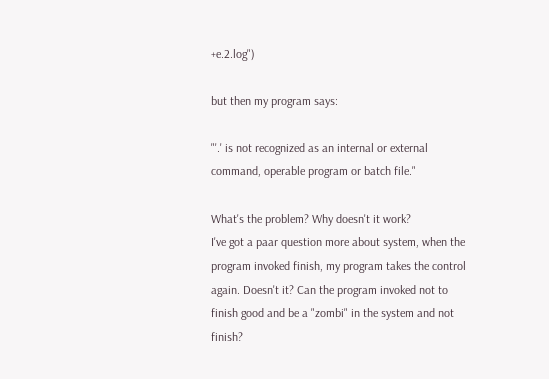+e.2.log")

but then my program says:

"'.' is not recognized as an internal or external command, operable program or batch file."

What's the problem? Why doesn't it work?
I've got a paar question more about system, when the program invoked finish, my program takes the control again. Doesn't it? Can the program invoked not to finish good and be a "zombi" in the system and not finish?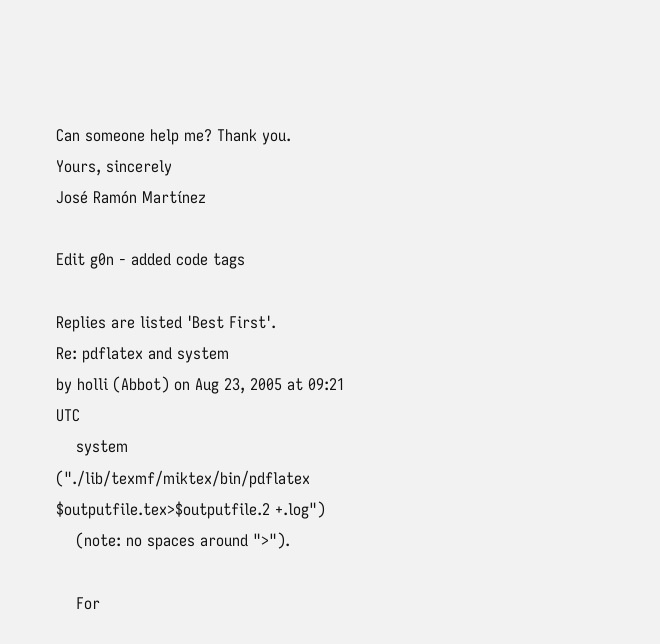Can someone help me? Thank you.
Yours, sincerely
José Ramón Martínez

Edit g0n - added code tags

Replies are listed 'Best First'.
Re: pdflatex and system
by holli (Abbot) on Aug 23, 2005 at 09:21 UTC
    system ("./lib/texmf/miktex/bin/pdflatex $outputfile.tex>$outputfile.2 +.log")
    (note: no spaces around ">").

    For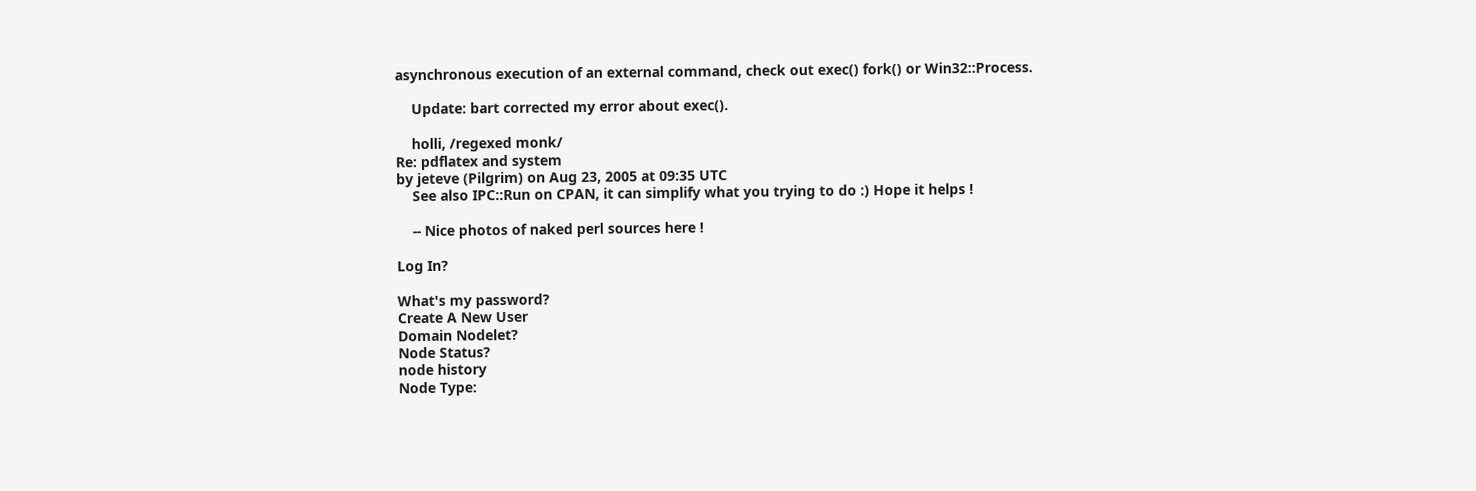asynchronous execution of an external command, check out exec() fork() or Win32::Process.

    Update: bart corrected my error about exec().

    holli, /regexed monk/
Re: pdflatex and system
by jeteve (Pilgrim) on Aug 23, 2005 at 09:35 UTC
    See also IPC::Run on CPAN, it can simplify what you trying to do :) Hope it helps !

    -- Nice photos of naked perl sources here !

Log In?

What's my password?
Create A New User
Domain Nodelet?
Node Status?
node history
Node Type: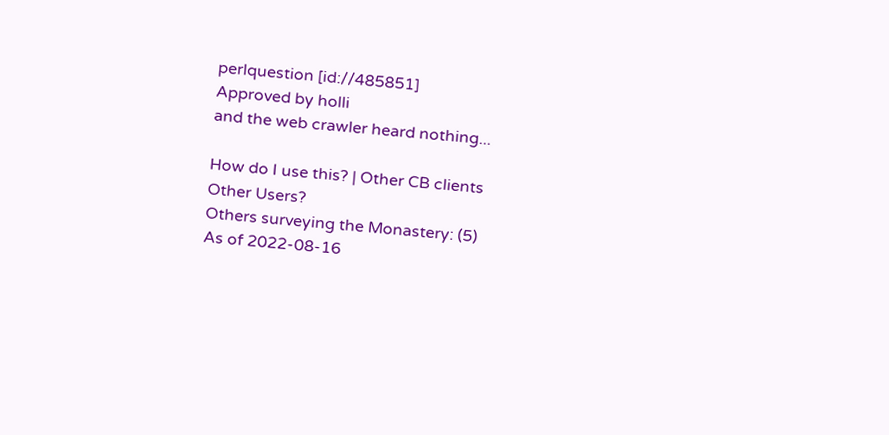perlquestion [id://485851]
Approved by holli
and the web crawler heard nothing...

How do I use this? | Other CB clients
Other Users?
Others surveying the Monastery: (5)
As of 2022-08-16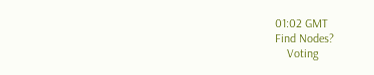01:02 GMT
Find Nodes?
    Voting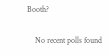Booth?

    No recent polls found